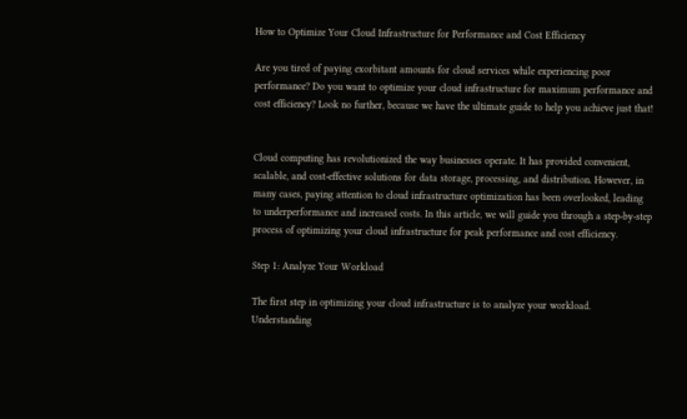How to Optimize Your Cloud Infrastructure for Performance and Cost Efficiency

Are you tired of paying exorbitant amounts for cloud services while experiencing poor performance? Do you want to optimize your cloud infrastructure for maximum performance and cost efficiency? Look no further, because we have the ultimate guide to help you achieve just that!


Cloud computing has revolutionized the way businesses operate. It has provided convenient, scalable, and cost-effective solutions for data storage, processing, and distribution. However, in many cases, paying attention to cloud infrastructure optimization has been overlooked, leading to underperformance and increased costs. In this article, we will guide you through a step-by-step process of optimizing your cloud infrastructure for peak performance and cost efficiency.

Step 1: Analyze Your Workload

The first step in optimizing your cloud infrastructure is to analyze your workload. Understanding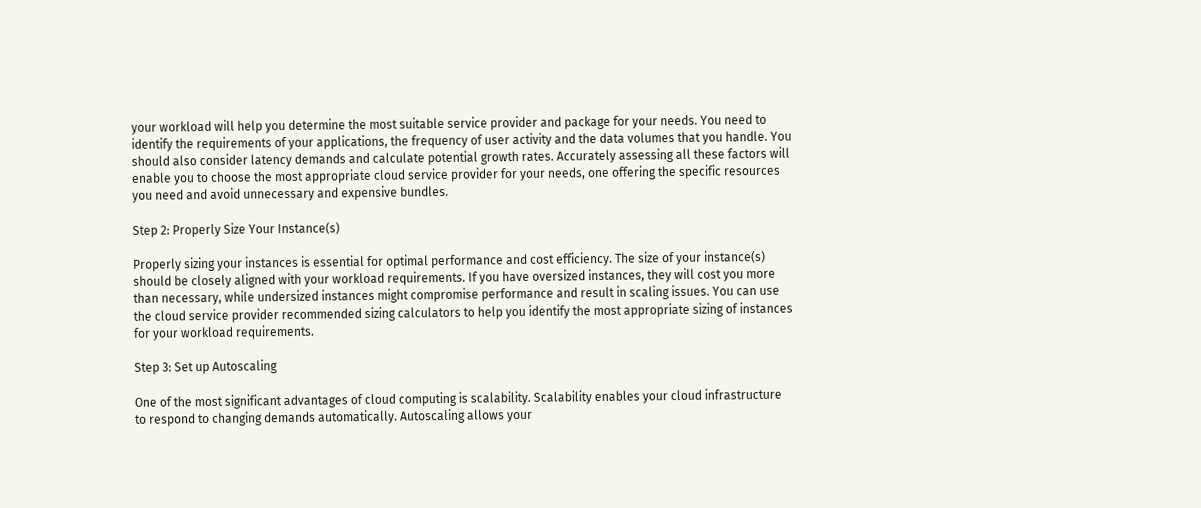your workload will help you determine the most suitable service provider and package for your needs. You need to identify the requirements of your applications, the frequency of user activity and the data volumes that you handle. You should also consider latency demands and calculate potential growth rates. Accurately assessing all these factors will enable you to choose the most appropriate cloud service provider for your needs, one offering the specific resources you need and avoid unnecessary and expensive bundles.

Step 2: Properly Size Your Instance(s)

Properly sizing your instances is essential for optimal performance and cost efficiency. The size of your instance(s) should be closely aligned with your workload requirements. If you have oversized instances, they will cost you more than necessary, while undersized instances might compromise performance and result in scaling issues. You can use the cloud service provider recommended sizing calculators to help you identify the most appropriate sizing of instances for your workload requirements.

Step 3: Set up Autoscaling

One of the most significant advantages of cloud computing is scalability. Scalability enables your cloud infrastructure to respond to changing demands automatically. Autoscaling allows your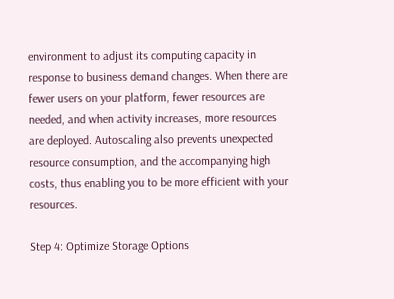environment to adjust its computing capacity in response to business demand changes. When there are fewer users on your platform, fewer resources are needed, and when activity increases, more resources are deployed. Autoscaling also prevents unexpected resource consumption, and the accompanying high costs, thus enabling you to be more efficient with your resources.

Step 4: Optimize Storage Options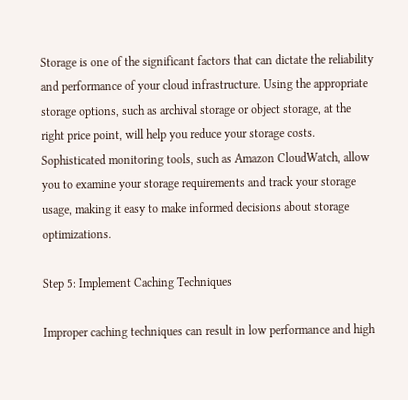Storage is one of the significant factors that can dictate the reliability and performance of your cloud infrastructure. Using the appropriate storage options, such as archival storage or object storage, at the right price point, will help you reduce your storage costs. Sophisticated monitoring tools, such as Amazon CloudWatch, allow you to examine your storage requirements and track your storage usage, making it easy to make informed decisions about storage optimizations.

Step 5: Implement Caching Techniques

Improper caching techniques can result in low performance and high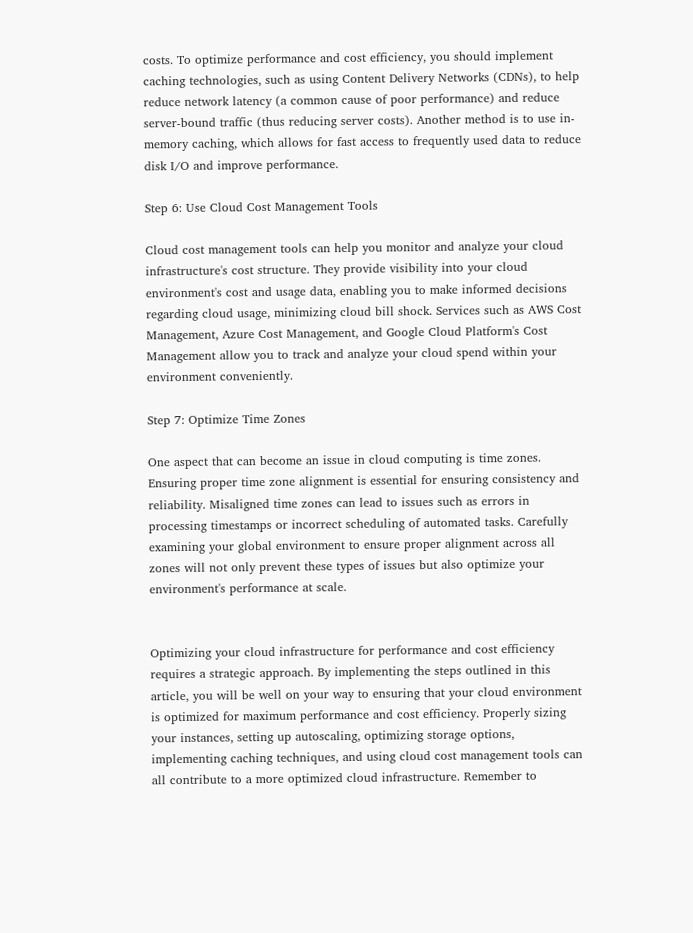costs. To optimize performance and cost efficiency, you should implement caching technologies, such as using Content Delivery Networks (CDNs), to help reduce network latency (a common cause of poor performance) and reduce server-bound traffic (thus reducing server costs). Another method is to use in-memory caching, which allows for fast access to frequently used data to reduce disk I/O and improve performance.

Step 6: Use Cloud Cost Management Tools

Cloud cost management tools can help you monitor and analyze your cloud infrastructure's cost structure. They provide visibility into your cloud environment's cost and usage data, enabling you to make informed decisions regarding cloud usage, minimizing cloud bill shock. Services such as AWS Cost Management, Azure Cost Management, and Google Cloud Platform's Cost Management allow you to track and analyze your cloud spend within your environment conveniently.

Step 7: Optimize Time Zones

One aspect that can become an issue in cloud computing is time zones. Ensuring proper time zone alignment is essential for ensuring consistency and reliability. Misaligned time zones can lead to issues such as errors in processing timestamps or incorrect scheduling of automated tasks. Carefully examining your global environment to ensure proper alignment across all zones will not only prevent these types of issues but also optimize your environment's performance at scale.


Optimizing your cloud infrastructure for performance and cost efficiency requires a strategic approach. By implementing the steps outlined in this article, you will be well on your way to ensuring that your cloud environment is optimized for maximum performance and cost efficiency. Properly sizing your instances, setting up autoscaling, optimizing storage options, implementing caching techniques, and using cloud cost management tools can all contribute to a more optimized cloud infrastructure. Remember to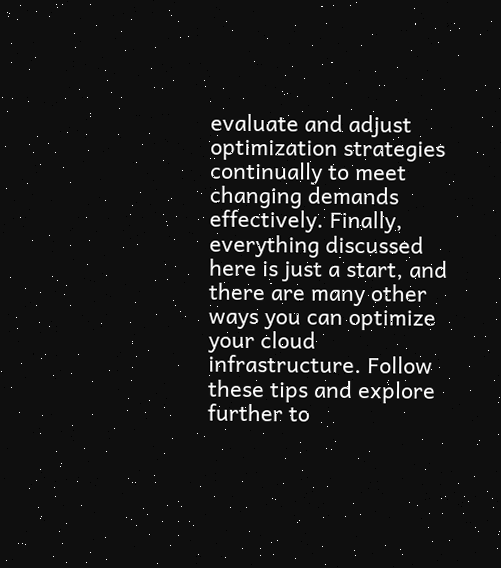evaluate and adjust optimization strategies continually to meet changing demands effectively. Finally, everything discussed here is just a start, and there are many other ways you can optimize your cloud infrastructure. Follow these tips and explore further to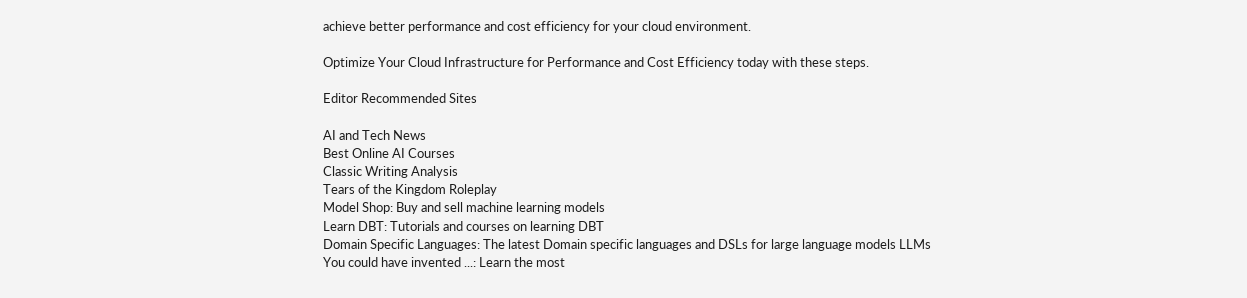achieve better performance and cost efficiency for your cloud environment.

Optimize Your Cloud Infrastructure for Performance and Cost Efficiency today with these steps.

Editor Recommended Sites

AI and Tech News
Best Online AI Courses
Classic Writing Analysis
Tears of the Kingdom Roleplay
Model Shop: Buy and sell machine learning models
Learn DBT: Tutorials and courses on learning DBT
Domain Specific Languages: The latest Domain specific languages and DSLs for large language models LLMs
You could have invented ...: Learn the most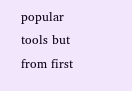popular tools but from first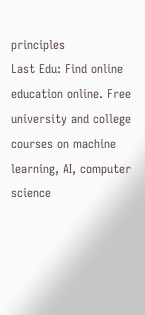principles
Last Edu: Find online education online. Free university and college courses on machine learning, AI, computer science